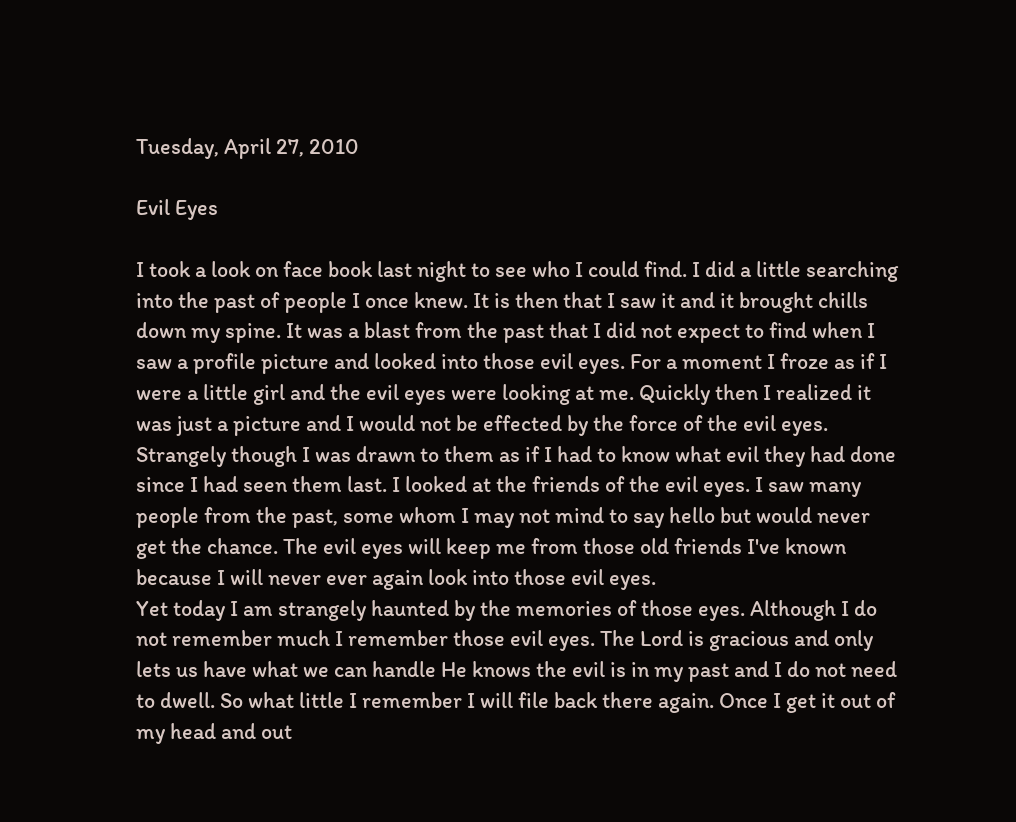Tuesday, April 27, 2010

Evil Eyes

I took a look on face book last night to see who I could find. I did a little searching into the past of people I once knew. It is then that I saw it and it brought chills down my spine. It was a blast from the past that I did not expect to find when I saw a profile picture and looked into those evil eyes. For a moment I froze as if I were a little girl and the evil eyes were looking at me. Quickly then I realized it was just a picture and I would not be effected by the force of the evil eyes. Strangely though I was drawn to them as if I had to know what evil they had done since I had seen them last. I looked at the friends of the evil eyes. I saw many people from the past, some whom I may not mind to say hello but would never get the chance. The evil eyes will keep me from those old friends I've known because I will never ever again look into those evil eyes.
Yet today I am strangely haunted by the memories of those eyes. Although I do not remember much I remember those evil eyes. The Lord is gracious and only lets us have what we can handle He knows the evil is in my past and I do not need to dwell. So what little I remember I will file back there again. Once I get it out of my head and out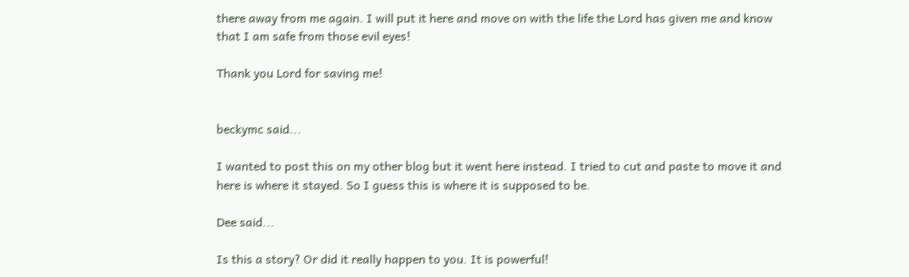there away from me again. I will put it here and move on with the life the Lord has given me and know that I am safe from those evil eyes!

Thank you Lord for saving me!


beckymc said...

I wanted to post this on my other blog but it went here instead. I tried to cut and paste to move it and here is where it stayed. So I guess this is where it is supposed to be.

Dee said...

Is this a story? Or did it really happen to you. It is powerful!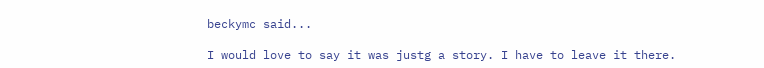beckymc said...

I would love to say it was justg a story. I have to leave it there.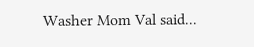Washer Mom Val said...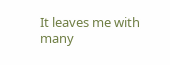It leaves me with many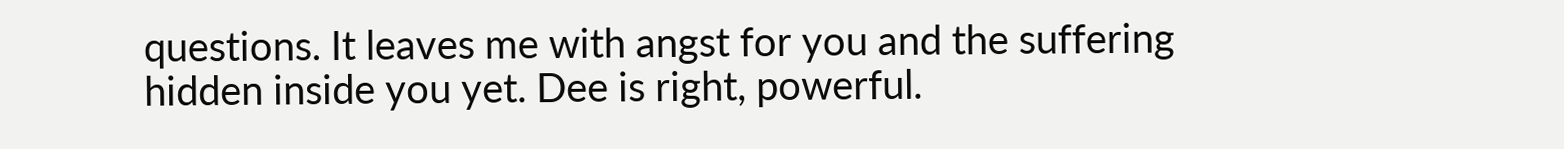questions. It leaves me with angst for you and the suffering hidden inside you yet. Dee is right, powerful.